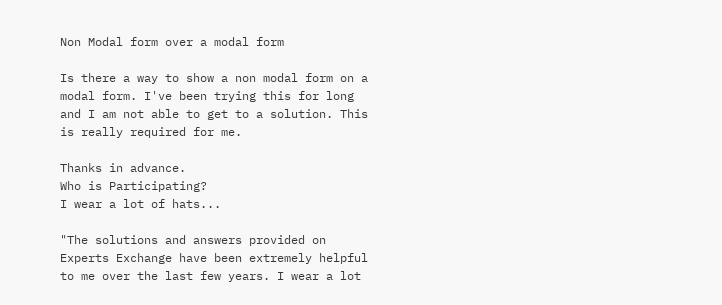Non Modal form over a modal form

Is there a way to show a non modal form on a modal form. I've been trying this for long and I am not able to get to a solution. This is really required for me.

Thanks in advance.
Who is Participating?
I wear a lot of hats...

"The solutions and answers provided on Experts Exchange have been extremely helpful to me over the last few years. I wear a lot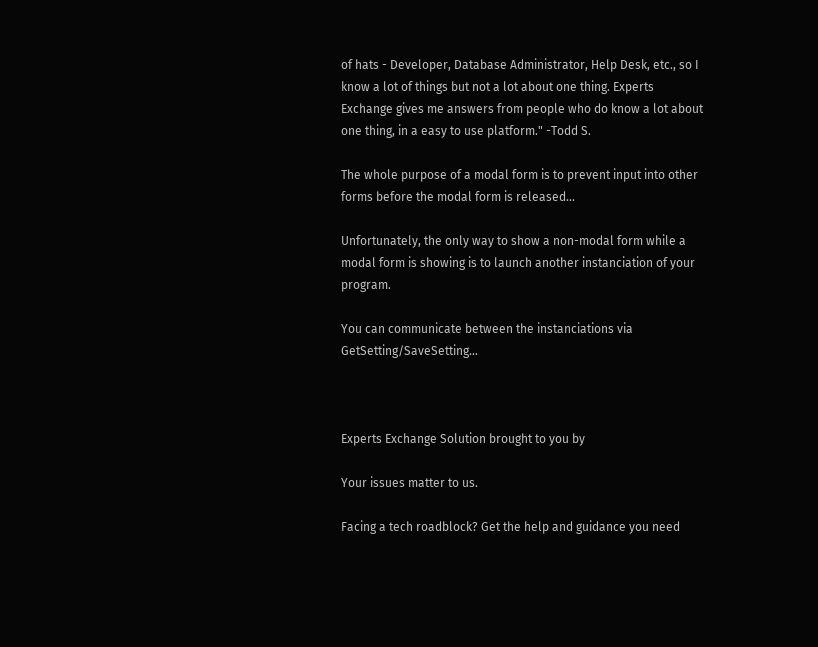of hats - Developer, Database Administrator, Help Desk, etc., so I know a lot of things but not a lot about one thing. Experts Exchange gives me answers from people who do know a lot about one thing, in a easy to use platform." -Todd S.

The whole purpose of a modal form is to prevent input into other forms before the modal form is released...

Unfortunately, the only way to show a non-modal form while a modal form is showing is to launch another instanciation of your program.

You can communicate between the instanciations via GetSetting/SaveSetting...



Experts Exchange Solution brought to you by

Your issues matter to us.

Facing a tech roadblock? Get the help and guidance you need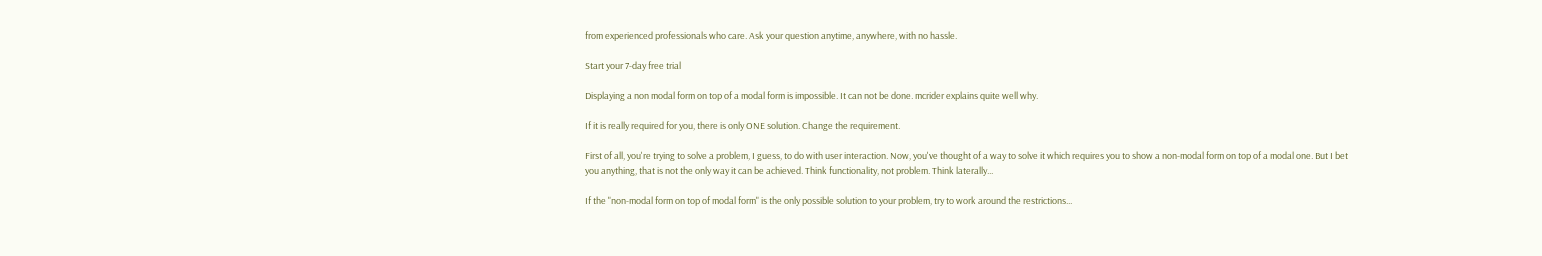from experienced professionals who care. Ask your question anytime, anywhere, with no hassle.

Start your 7-day free trial

Displaying a non modal form on top of a modal form is impossible. It can not be done. mcrider explains quite well why.

If it is really required for you, there is only ONE solution. Change the requirement.

First of all, you're trying to solve a problem, I guess, to do with user interaction. Now, you've thought of a way to solve it which requires you to show a non-modal form on top of a modal one. But I bet you anything, that is not the only way it can be achieved. Think functionality, not problem. Think laterally...

If the "non-modal form on top of modal form" is the only possible solution to your problem, try to work around the restrictions...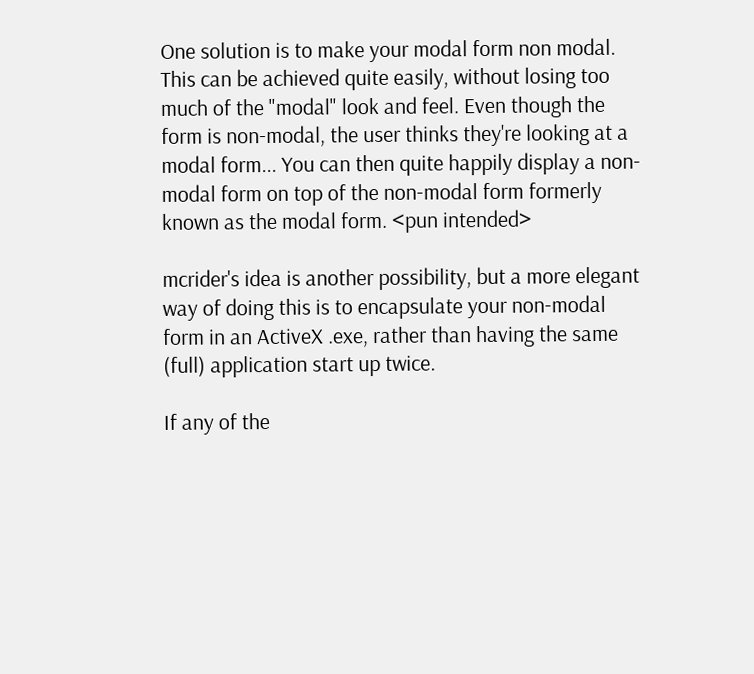One solution is to make your modal form non modal. This can be achieved quite easily, without losing too much of the "modal" look and feel. Even though the form is non-modal, the user thinks they're looking at a modal form... You can then quite happily display a non-modal form on top of the non-modal form formerly known as the modal form. <pun intended>

mcrider's idea is another possibility, but a more elegant way of doing this is to encapsulate your non-modal form in an ActiveX .exe, rather than having the same (full) application start up twice.

If any of the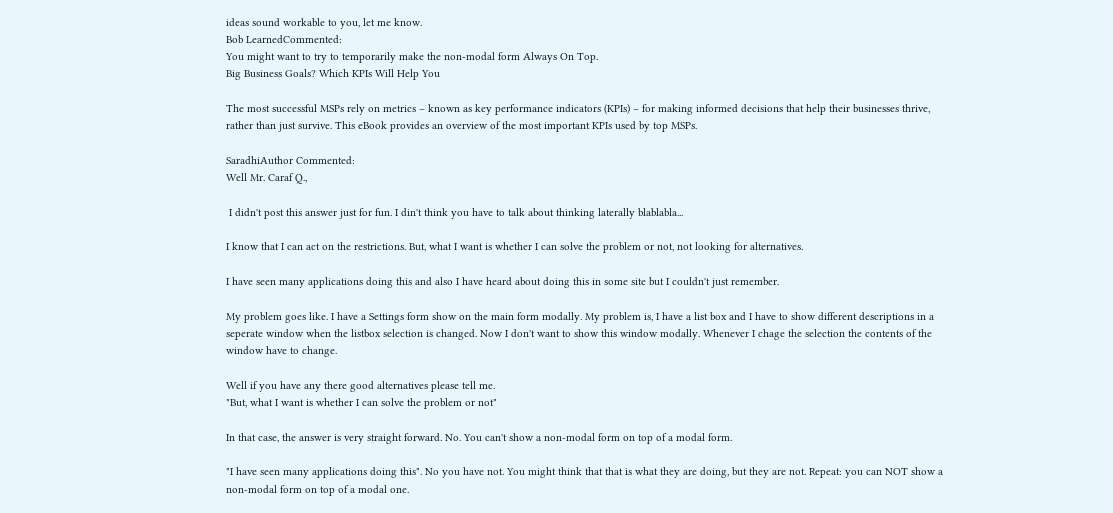ideas sound workable to you, let me know.
Bob LearnedCommented:
You might want to try to temporarily make the non-modal form Always On Top.
Big Business Goals? Which KPIs Will Help You

The most successful MSPs rely on metrics – known as key performance indicators (KPIs) – for making informed decisions that help their businesses thrive, rather than just survive. This eBook provides an overview of the most important KPIs used by top MSPs.

SaradhiAuthor Commented:
Well Mr. Caraf Q.,

 I didn't post this answer just for fun. I din't think you have to talk about thinking laterally blablabla...

I know that I can act on the restrictions. But, what I want is whether I can solve the problem or not, not looking for alternatives.

I have seen many applications doing this and also I have heard about doing this in some site but I couldn't just remember.

My problem goes like. I have a Settings form show on the main form modally. My problem is, I have a list box and I have to show different descriptions in a seperate window when the listbox selection is changed. Now I don't want to show this window modally. Whenever I chage the selection the contents of the window have to change.

Well if you have any there good alternatives please tell me.
"But, what I want is whether I can solve the problem or not"

In that case, the answer is very straight forward. No. You can't show a non-modal form on top of a modal form.

"I have seen many applications doing this". No you have not. You might think that that is what they are doing, but they are not. Repeat: you can NOT show a non-modal form on top of a modal one.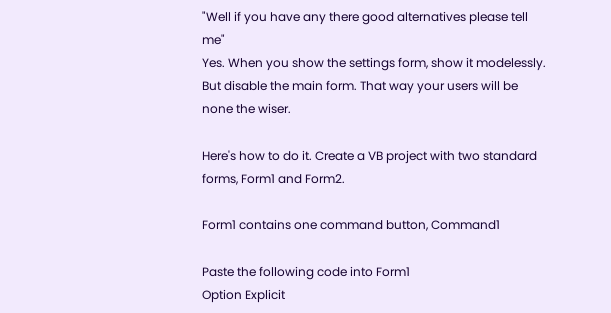"Well if you have any there good alternatives please tell me"
Yes. When you show the settings form, show it modelessly. But disable the main form. That way your users will be none the wiser.

Here's how to do it. Create a VB project with two standard forms, Form1 and Form2.

Form1 contains one command button, Command1

Paste the following code into Form1
Option Explicit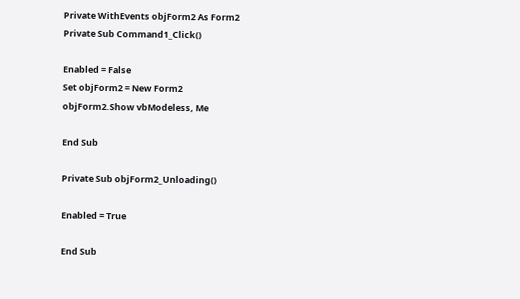Private WithEvents objForm2 As Form2
Private Sub Command1_Click()

Enabled = False
Set objForm2 = New Form2
objForm2.Show vbModeless, Me

End Sub

Private Sub objForm2_Unloading()

Enabled = True

End Sub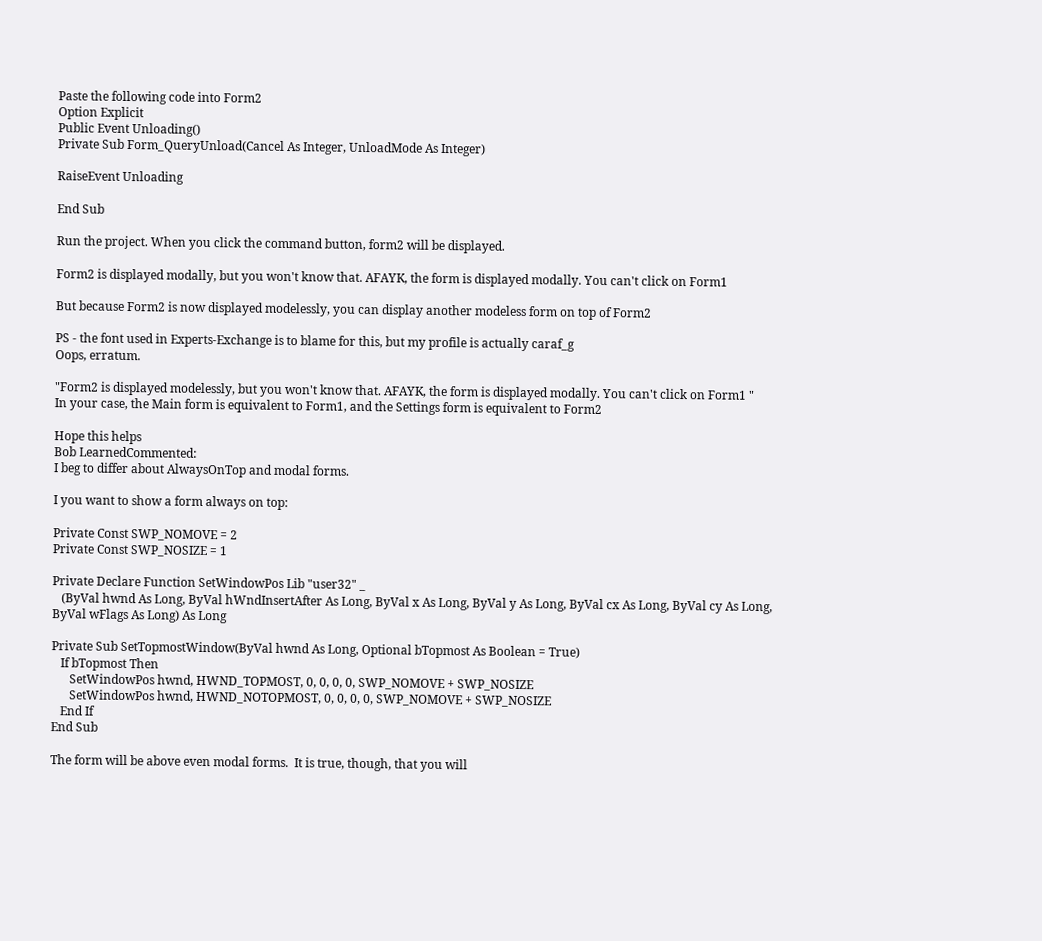Paste the following code into Form2
Option Explicit
Public Event Unloading()
Private Sub Form_QueryUnload(Cancel As Integer, UnloadMode As Integer)

RaiseEvent Unloading

End Sub

Run the project. When you click the command button, form2 will be displayed.

Form2 is displayed modally, but you won't know that. AFAYK, the form is displayed modally. You can't click on Form1

But because Form2 is now displayed modelessly, you can display another modeless form on top of Form2

PS - the font used in Experts-Exchange is to blame for this, but my profile is actually caraf_g
Oops, erratum.

"Form2 is displayed modelessly, but you won't know that. AFAYK, the form is displayed modally. You can't click on Form1 "
In your case, the Main form is equivalent to Form1, and the Settings form is equivalent to Form2

Hope this helps
Bob LearnedCommented:
I beg to differ about AlwaysOnTop and modal forms.

I you want to show a form always on top:

Private Const SWP_NOMOVE = 2
Private Const SWP_NOSIZE = 1

Private Declare Function SetWindowPos Lib "user32" _
   (ByVal hwnd As Long, ByVal hWndInsertAfter As Long, ByVal x As Long, ByVal y As Long, ByVal cx As Long, ByVal cy As Long, ByVal wFlags As Long) As Long

Private Sub SetTopmostWindow(ByVal hwnd As Long, Optional bTopmost As Boolean = True)
   If bTopmost Then
      SetWindowPos hwnd, HWND_TOPMOST, 0, 0, 0, 0, SWP_NOMOVE + SWP_NOSIZE
      SetWindowPos hwnd, HWND_NOTOPMOST, 0, 0, 0, 0, SWP_NOMOVE + SWP_NOSIZE
   End If
End Sub

The form will be above even modal forms.  It is true, though, that you will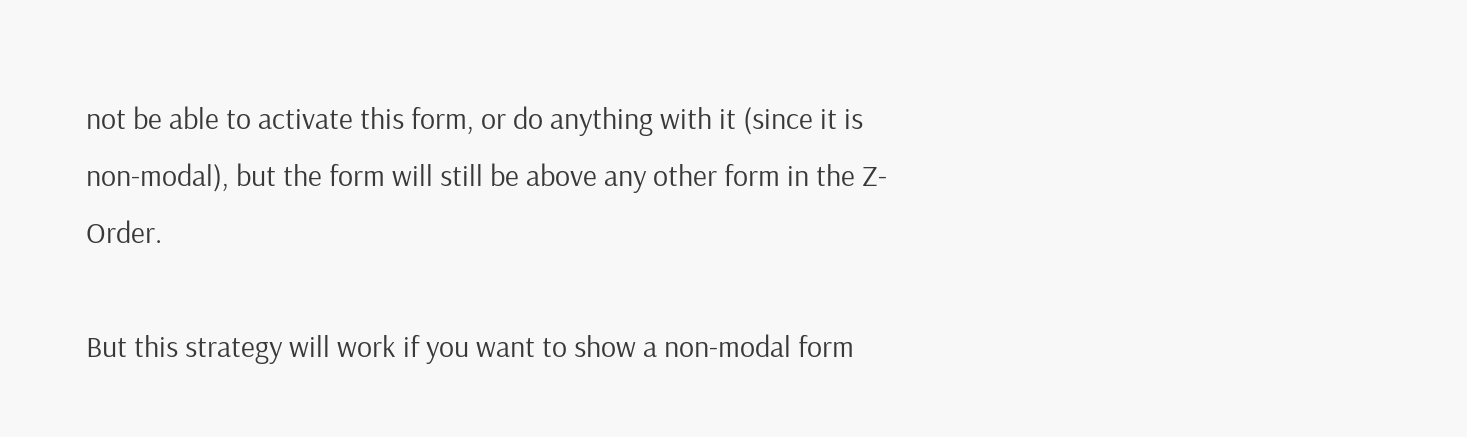not be able to activate this form, or do anything with it (since it is non-modal), but the form will still be above any other form in the Z-Order.

But this strategy will work if you want to show a non-modal form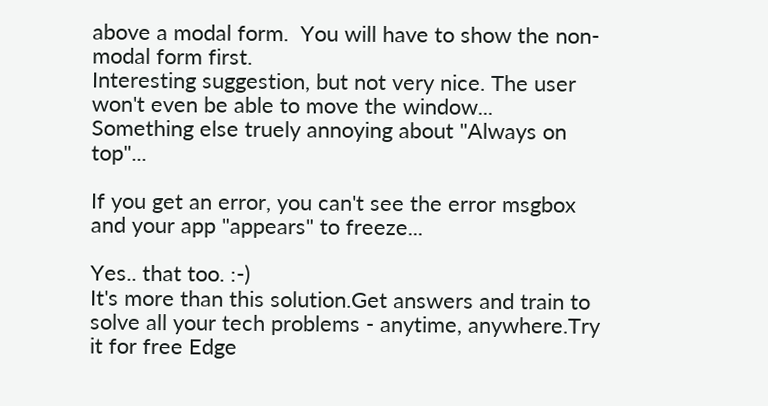above a modal form.  You will have to show the non-modal form first.
Interesting suggestion, but not very nice. The user won't even be able to move the window...
Something else truely annoying about "Always on top"...

If you get an error, you can't see the error msgbox and your app "appears" to freeze...

Yes.. that too. :-)
It's more than this solution.Get answers and train to solve all your tech problems - anytime, anywhere.Try it for free Edge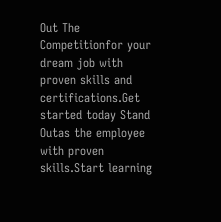Out The Competitionfor your dream job with proven skills and certifications.Get started today Stand Outas the employee with proven skills.Start learning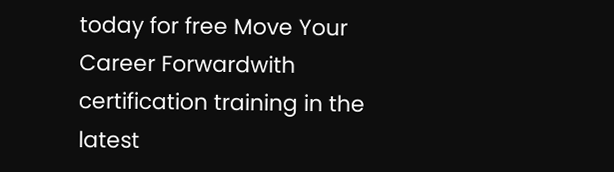today for free Move Your Career Forwardwith certification training in the latest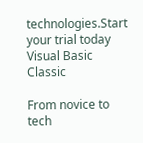technologies.Start your trial today
Visual Basic Classic

From novice to tech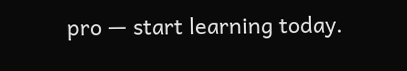pro — start learning today.